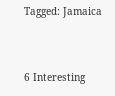Tagged: Jamaica


6 Interesting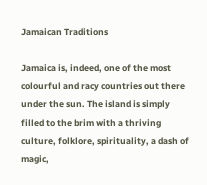Jamaican Traditions

Jamaica is, indeed, one of the most colourful and racy countries out there under the sun. The island is simply filled to the brim with a thriving culture, folklore, spirituality, a dash of magic,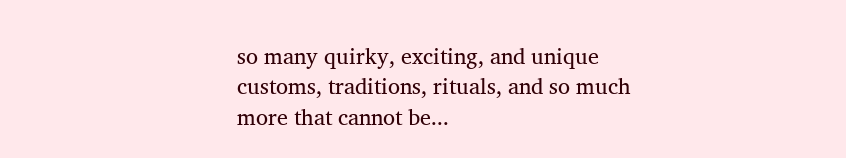so many quirky, exciting, and unique customs, traditions, rituals, and so much more that cannot be...